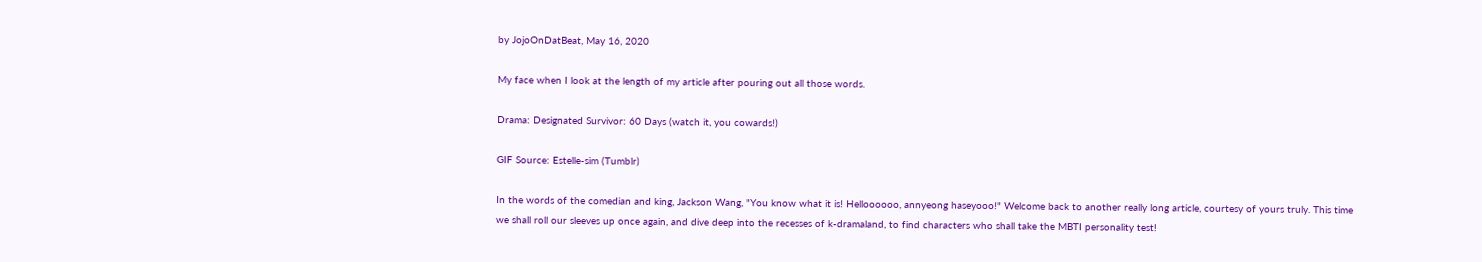by JojoOnDatBeat, May 16, 2020

My face when I look at the length of my article after pouring out all those words.

Drama: Designated Survivor: 60 Days (watch it, you cowards!)

GIF Source: Estelle-sim (Tumblr)

In the words of the comedian and king, Jackson Wang, "You know what it is! Helloooooo, annyeong haseyooo!" Welcome back to another really long article, courtesy of yours truly. This time we shall roll our sleeves up once again, and dive deep into the recesses of k-dramaland, to find characters who shall take the MBTI personality test!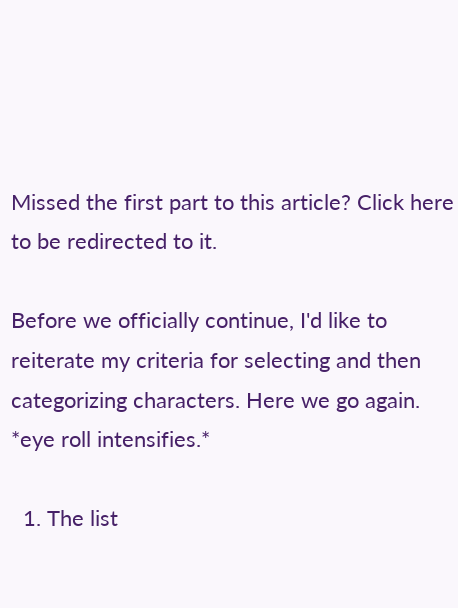Missed the first part to this article? Click here to be redirected to it.

Before we officially continue, I'd like to reiterate my criteria for selecting and then categorizing characters. Here we go again. *eye roll intensifies.*

  1. The list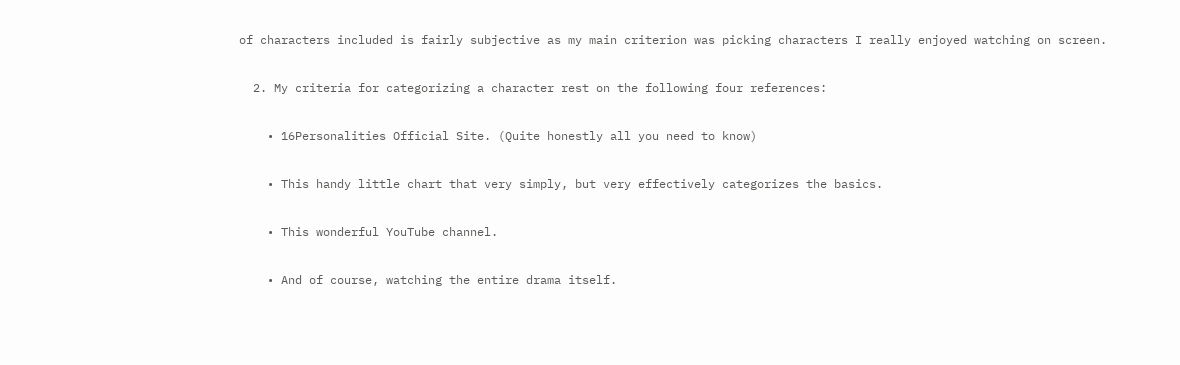of characters included is fairly subjective as my main criterion was picking characters I really enjoyed watching on screen.

  2. My criteria for categorizing a character rest on the following four references:

    • 16Personalities Official Site. (Quite honestly all you need to know)

    • This handy little chart that very simply, but very effectively categorizes the basics.

    • This wonderful YouTube channel.

    • And of course, watching the entire drama itself.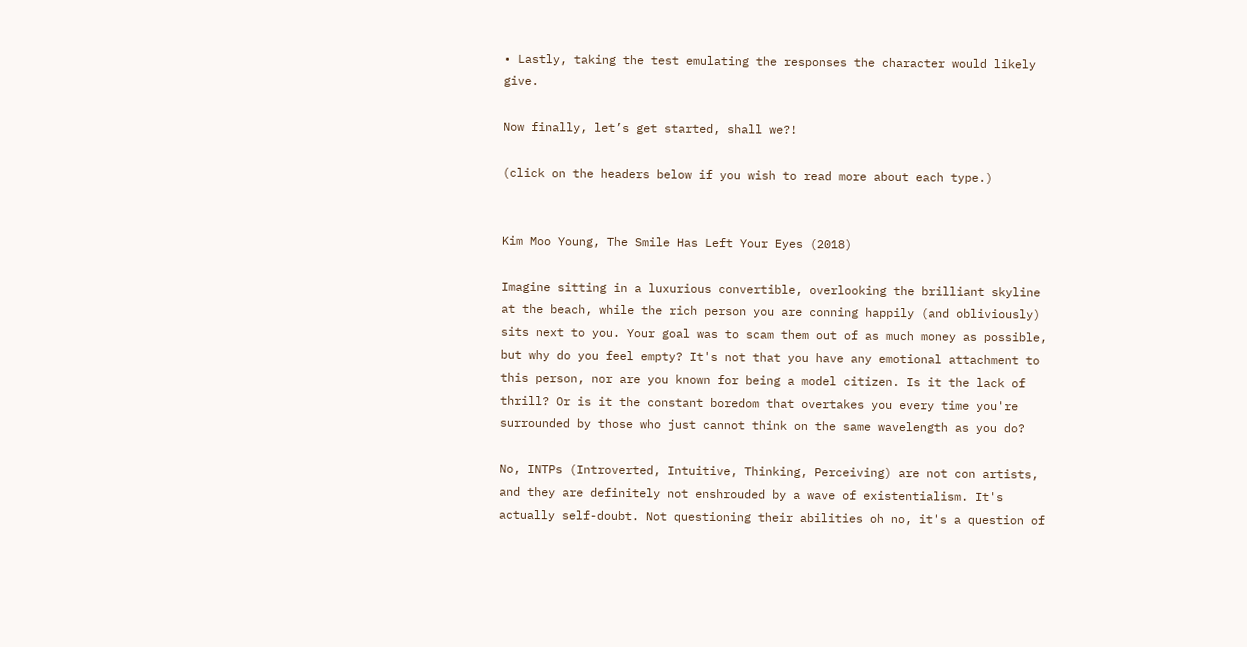• Lastly, taking the test emulating the responses the character would likely give.

Now finally, let’s get started, shall we?!

(click on the headers below if you wish to read more about each type.)


Kim Moo Young, The Smile Has Left Your Eyes (2018)

Imagine sitting in a luxurious convertible, overlooking the brilliant skyline at the beach, while the rich person you are conning happily (and obliviously) sits next to you. Your goal was to scam them out of as much money as possible, but why do you feel empty? It's not that you have any emotional attachment to this person, nor are you known for being a model citizen. Is it the lack of thrill? Or is it the constant boredom that overtakes you every time you're surrounded by those who just cannot think on the same wavelength as you do?

No, INTPs (Introverted, Intuitive, Thinking, Perceiving) are not con artists, and they are definitely not enshrouded by a wave of existentialism. It's actually self-doubt. Not questioning their abilities oh no, it's a question of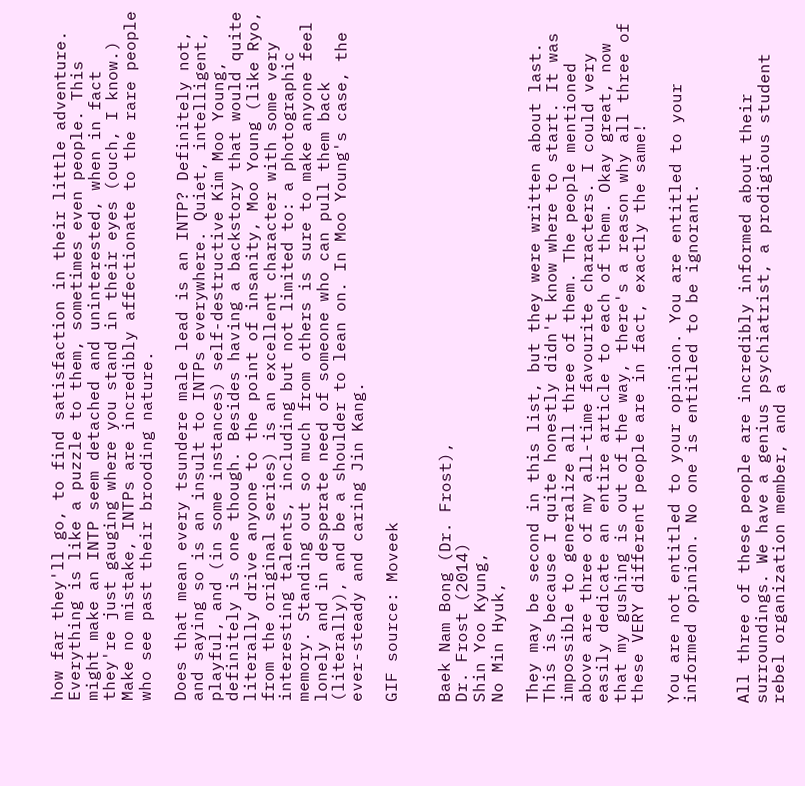how far they'll go, to find satisfaction in their little adventure. Everything is like a puzzle to them, sometimes even people. This might make an INTP seem detached and uninterested, when in fact they're just gauging where you stand in their eyes (ouch, I know.) Make no mistake, INTPs are incredibly affectionate to the rare people who see past their brooding nature.

Does that mean every tsundere male lead is an INTP? Definitely not, and saying so is an insult to INTPs everywhere. Quiet, intelligent, playful, and (in some instances) self-destructive Kim Moo Young, definitely is one though. Besides having a backstory that would quite literally drive anyone to the point of insanity, Moo Young (like Ryo, from the original series) is an excellent character with some very interesting talents, including but not limited to: a photographic memory. Standing out so much from others is sure to make anyone feel lonely and in desperate need of someone who can pull them back (literally), and be a shoulder to lean on. In Moo Young's case, the ever-steady and caring Jin Kang.

GIF source: Moveek


Baek Nam Bong (Dr. Frost),
Dr. Frost (2014)
Shin Yoo Kyung,
No Min Hyuk,

They may be second in this list, but they were written about last. This is because I quite honestly didn't know where to start. It was impossible to generalize all three of them. The people mentioned above are three of my all-time favourite characters. I could very easily dedicate an entire article to each of them. Okay great, now that my gushing is out of the way, there's a reason why all three of these VERY different people are in fact, exactly the same!

You are not entitled to your opinion. You are entitled to your informed opinion. No one is entitled to be ignorant.


All three of these people are incredibly informed about their surroundings. We have a genius psychiatrist, a prodigious student rebel organization member, and a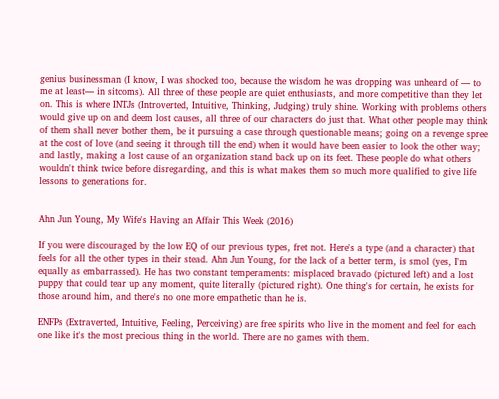genius businessman (I know, I was shocked too, because the wisdom he was dropping was unheard of — to me at least— in sitcoms). All three of these people are quiet enthusiasts, and more competitive than they let on. This is where INTJs (Introverted, Intuitive, Thinking, Judging) truly shine. Working with problems others would give up on and deem lost causes, all three of our characters do just that. What other people may think of them shall never bother them, be it pursuing a case through questionable means; going on a revenge spree at the cost of love (and seeing it through till the end) when it would have been easier to look the other way; and lastly, making a lost cause of an organization stand back up on its feet. These people do what others wouldn't think twice before disregarding, and this is what makes them so much more qualified to give life lessons to generations for.


Ahn Jun Young, My Wife's Having an Affair This Week (2016)

If you were discouraged by the low EQ of our previous types, fret not. Here's a type (and a character) that feels for all the other types in their stead. Ahn Jun Young, for the lack of a better term, is smol (yes, I'm equally as embarrassed). He has two constant temperaments: misplaced bravado (pictured left) and a lost puppy that could tear up any moment, quite literally (pictured right). One thing's for certain, he exists for those around him, and there's no one more empathetic than he is.

ENFPs (Extraverted, Intuitive, Feeling, Perceiving) are free spirits who live in the moment and feel for each one like it's the most precious thing in the world. There are no games with them.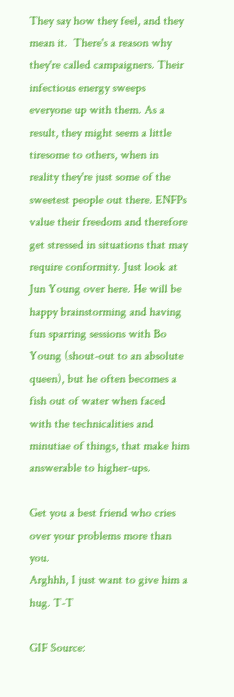They say how they feel, and they mean it.  There's a reason why they're called campaigners. Their infectious energy sweeps everyone up with them. As a result, they might seem a little tiresome to others, when in reality they're just some of the sweetest people out there. ENFPs value their freedom and therefore get stressed in situations that may require conformity. Just look at Jun Young over here. He will be happy brainstorming and having fun sparring sessions with Bo Young (shout-out to an absolute queen), but he often becomes a fish out of water when faced with the technicalities and minutiae of things, that make him answerable to higher-ups.

Get you a best friend who cries over your problems more than you.
Arghhh, I just want to give him a hug. T-T

GIF Source: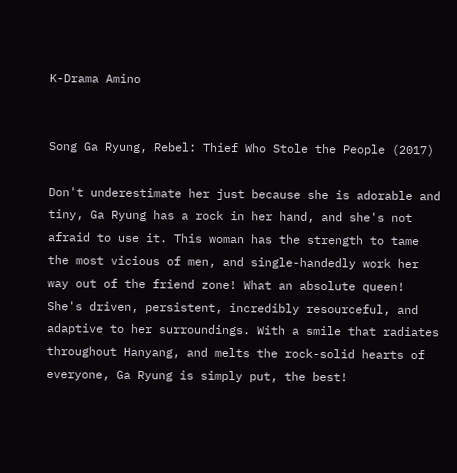K-Drama Amino


Song Ga Ryung, Rebel: Thief Who Stole the People (2017)

Don't underestimate her just because she is adorable and tiny, Ga Ryung has a rock in her hand, and she's not afraid to use it. This woman has the strength to tame the most vicious of men, and single-handedly work her way out of the friend zone! What an absolute queen! She's driven, persistent, incredibly resourceful, and adaptive to her surroundings. With a smile that radiates throughout Hanyang, and melts the rock-solid hearts of everyone, Ga Ryung is simply put, the best!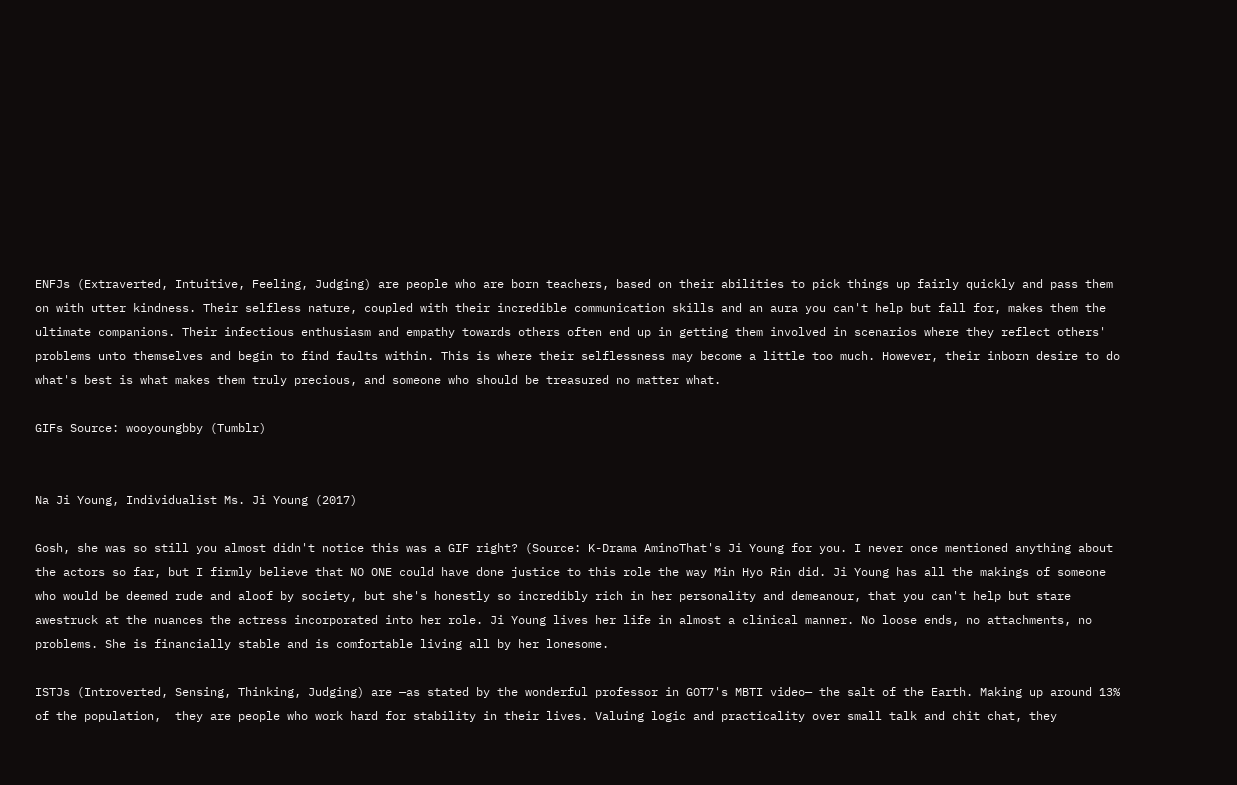ENFJs (Extraverted, Intuitive, Feeling, Judging) are people who are born teachers, based on their abilities to pick things up fairly quickly and pass them on with utter kindness. Their selfless nature, coupled with their incredible communication skills and an aura you can't help but fall for, makes them the ultimate companions. Their infectious enthusiasm and empathy towards others often end up in getting them involved in scenarios where they reflect others' problems unto themselves and begin to find faults within. This is where their selflessness may become a little too much. However, their inborn desire to do what's best is what makes them truly precious, and someone who should be treasured no matter what.

GIFs Source: wooyoungbby (Tumblr)


Na Ji Young, Individualist Ms. Ji Young (2017)

Gosh, she was so still you almost didn't notice this was a GIF right? (Source: K-Drama AminoThat's Ji Young for you. I never once mentioned anything about the actors so far, but I firmly believe that NO ONE could have done justice to this role the way Min Hyo Rin did. Ji Young has all the makings of someone who would be deemed rude and aloof by society, but she's honestly so incredibly rich in her personality and demeanour, that you can't help but stare awestruck at the nuances the actress incorporated into her role. Ji Young lives her life in almost a clinical manner. No loose ends, no attachments, no problems. She is financially stable and is comfortable living all by her lonesome.

ISTJs (Introverted, Sensing, Thinking, Judging) are —as stated by the wonderful professor in GOT7's MBTI video— the salt of the Earth. Making up around 13% of the population,  they are people who work hard for stability in their lives. Valuing logic and practicality over small talk and chit chat, they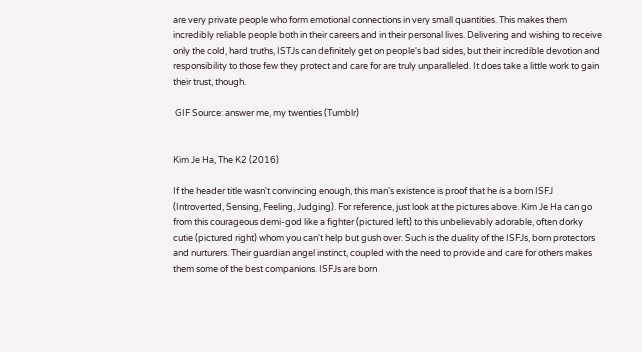are very private people who form emotional connections in very small quantities. This makes them incredibly reliable people both in their careers and in their personal lives. Delivering and wishing to receive only the cold, hard truths, ISTJs can definitely get on people's bad sides, but their incredible devotion and responsibility to those few they protect and care for are truly unparalleled. It does take a little work to gain their trust, though.

 GIF Source: answer me, my twenties (Tumblr)


Kim Je Ha, The K2 (2016)

If the header title wasn't convincing enough, this man's existence is proof that he is a born ISFJ (Introverted, Sensing, Feeling, Judging). For reference, just look at the pictures above. Kim Je Ha can go from this courageous demi-god like a fighter (pictured left) to this unbelievably adorable, often dorky cutie (pictured right) whom you can't help but gush over. Such is the duality of the ISFJs, born protectors and nurturers. Their guardian angel instinct, coupled with the need to provide and care for others makes them some of the best companions. ISFJs are born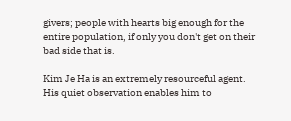givers; people with hearts big enough for the entire population, if only you don't get on their bad side that is.

Kim Je Ha is an extremely resourceful agent. His quiet observation enables him to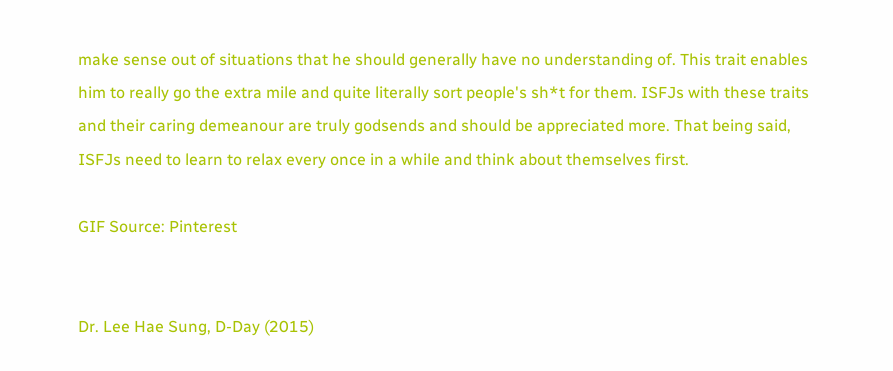make sense out of situations that he should generally have no understanding of. This trait enables him to really go the extra mile and quite literally sort people's sh*t for them. ISFJs with these traits and their caring demeanour are truly godsends and should be appreciated more. That being said, ISFJs need to learn to relax every once in a while and think about themselves first.

GIF Source: Pinterest


Dr. Lee Hae Sung, D-Day (2015)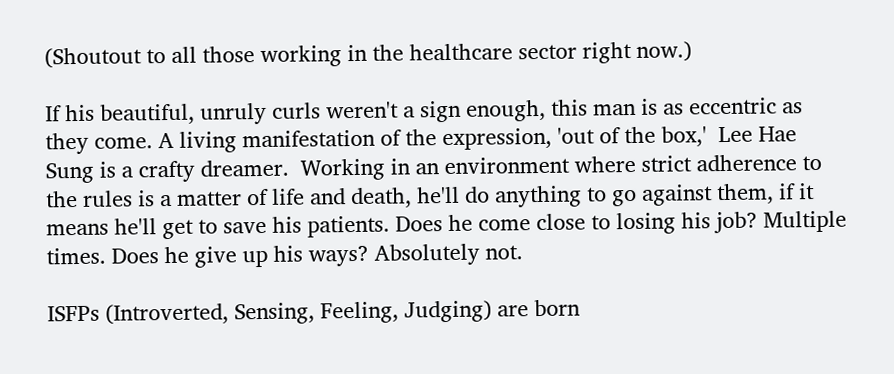(Shoutout to all those working in the healthcare sector right now.)

If his beautiful, unruly curls weren't a sign enough, this man is as eccentric as they come. A living manifestation of the expression, 'out of the box,'  Lee Hae Sung is a crafty dreamer.  Working in an environment where strict adherence to the rules is a matter of life and death, he'll do anything to go against them, if it means he'll get to save his patients. Does he come close to losing his job? Multiple times. Does he give up his ways? Absolutely not.

ISFPs (Introverted, Sensing, Feeling, Judging) are born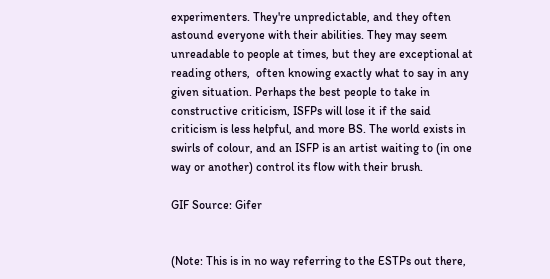experimenters. They're unpredictable, and they often astound everyone with their abilities. They may seem unreadable to people at times, but they are exceptional at reading others,  often knowing exactly what to say in any given situation. Perhaps the best people to take in constructive criticism, ISFPs will lose it if the said criticism is less helpful, and more BS. The world exists in swirls of colour, and an ISFP is an artist waiting to (in one way or another) control its flow with their brush.

GIF Source: Gifer


(Note: This is in no way referring to the ESTPs out there,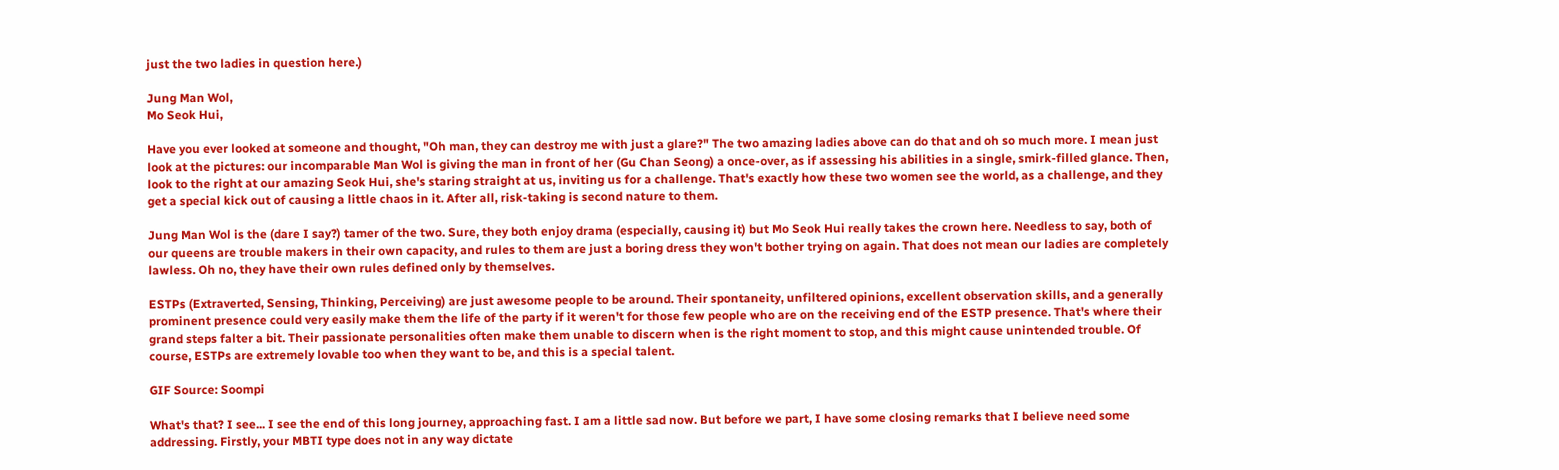just the two ladies in question here.)

Jung Man Wol,
Mo Seok Hui,

Have you ever looked at someone and thought, "Oh man, they can destroy me with just a glare?" The two amazing ladies above can do that and oh so much more. I mean just look at the pictures: our incomparable Man Wol is giving the man in front of her (Gu Chan Seong) a once-over, as if assessing his abilities in a single, smirk-filled glance. Then, look to the right at our amazing Seok Hui, she's staring straight at us, inviting us for a challenge. That's exactly how these two women see the world, as a challenge, and they get a special kick out of causing a little chaos in it. After all, risk-taking is second nature to them.

Jung Man Wol is the (dare I say?) tamer of the two. Sure, they both enjoy drama (especially, causing it) but Mo Seok Hui really takes the crown here. Needless to say, both of our queens are trouble makers in their own capacity, and rules to them are just a boring dress they won't bother trying on again. That does not mean our ladies are completely lawless. Oh no, they have their own rules defined only by themselves.

ESTPs (Extraverted, Sensing, Thinking, Perceiving) are just awesome people to be around. Their spontaneity, unfiltered opinions, excellent observation skills, and a generally prominent presence could very easily make them the life of the party if it weren't for those few people who are on the receiving end of the ESTP presence. That's where their grand steps falter a bit. Their passionate personalities often make them unable to discern when is the right moment to stop, and this might cause unintended trouble. Of course, ESTPs are extremely lovable too when they want to be, and this is a special talent.

GIF Source: Soompi

What's that? I see... I see the end of this long journey, approaching fast. I am a little sad now. But before we part, I have some closing remarks that I believe need some addressing. Firstly, your MBTI type does not in any way dictate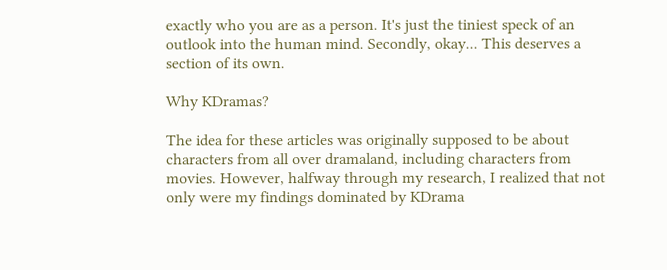exactly who you are as a person. It's just the tiniest speck of an outlook into the human mind. Secondly, okay... This deserves a section of its own.

Why KDramas?

The idea for these articles was originally supposed to be about characters from all over dramaland, including characters from movies. However, halfway through my research, I realized that not only were my findings dominated by KDrama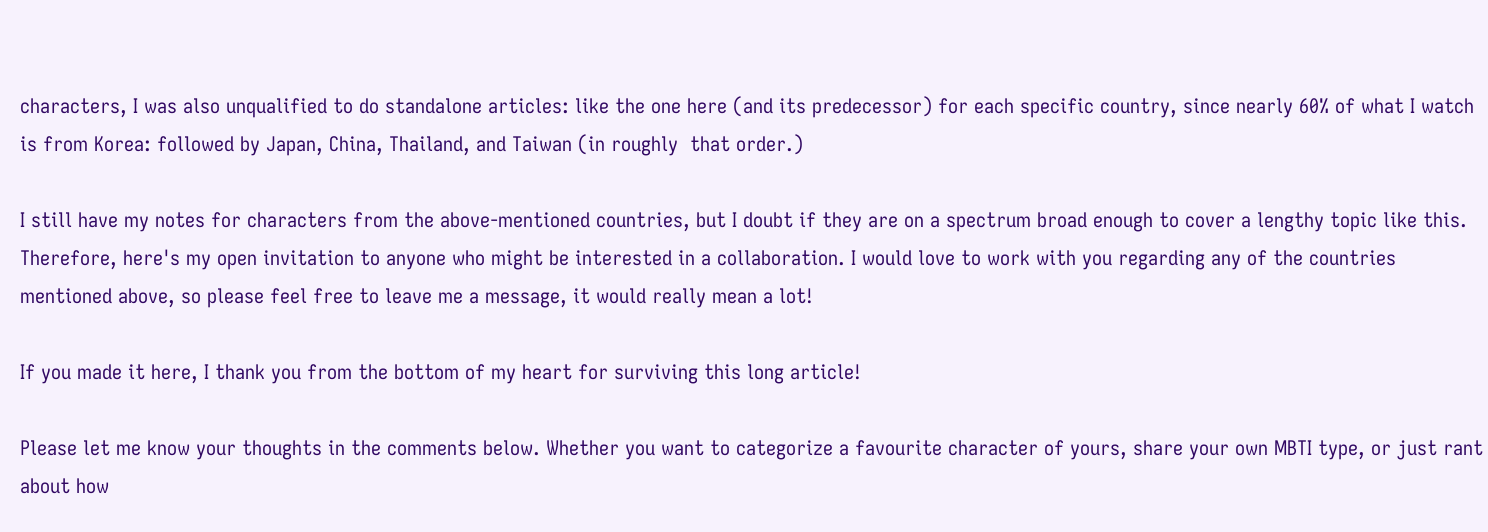characters, I was also unqualified to do standalone articles: like the one here (and its predecessor) for each specific country, since nearly 60% of what I watch is from Korea: followed by Japan, China, Thailand, and Taiwan (in roughly  that order.)

I still have my notes for characters from the above-mentioned countries, but I doubt if they are on a spectrum broad enough to cover a lengthy topic like this. Therefore, here's my open invitation to anyone who might be interested in a collaboration. I would love to work with you regarding any of the countries mentioned above, so please feel free to leave me a message, it would really mean a lot!

If you made it here, I thank you from the bottom of my heart for surviving this long article!

Please let me know your thoughts in the comments below. Whether you want to categorize a favourite character of yours, share your own MBTI type, or just rant about how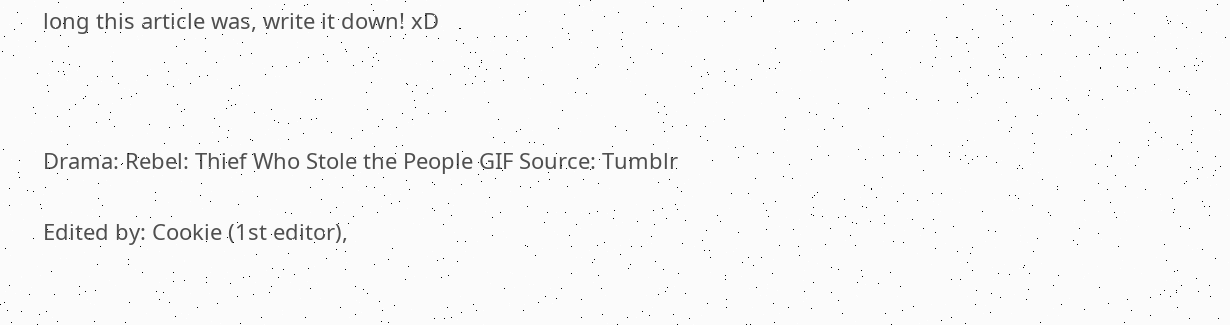long this article was, write it down! xD



Drama: Rebel: Thief Who Stole the People GIF Source: Tumblr

Edited by: Cookie (1st editor),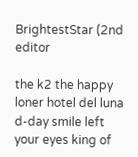BrightestStar (2nd editor

the k2 the happy loner hotel del luna d-day smile left your eyes king of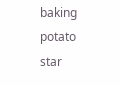baking potato star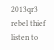2013qr3 rebel thief listen to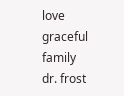love graceful family dr. frost